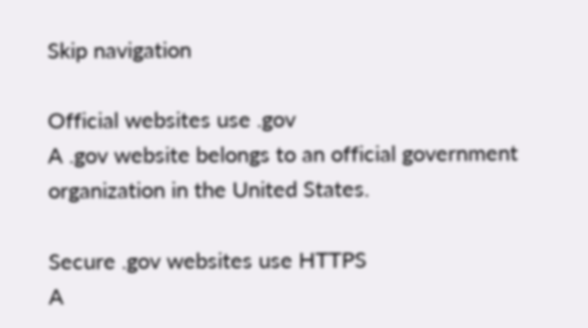Skip navigation

Official websites use .gov
A .gov website belongs to an official government organization in the United States.

Secure .gov websites use HTTPS
A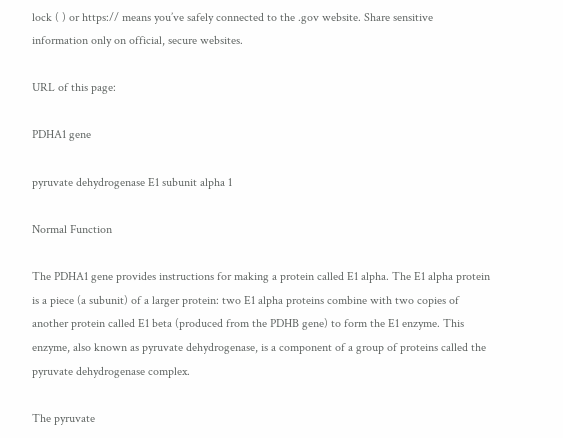lock ( ) or https:// means you’ve safely connected to the .gov website. Share sensitive information only on official, secure websites.

URL of this page:

PDHA1 gene

pyruvate dehydrogenase E1 subunit alpha 1

Normal Function

The PDHA1 gene provides instructions for making a protein called E1 alpha. The E1 alpha protein is a piece (a subunit) of a larger protein: two E1 alpha proteins combine with two copies of another protein called E1 beta (produced from the PDHB gene) to form the E1 enzyme. This enzyme, also known as pyruvate dehydrogenase, is a component of a group of proteins called the pyruvate dehydrogenase complex.

The pyruvate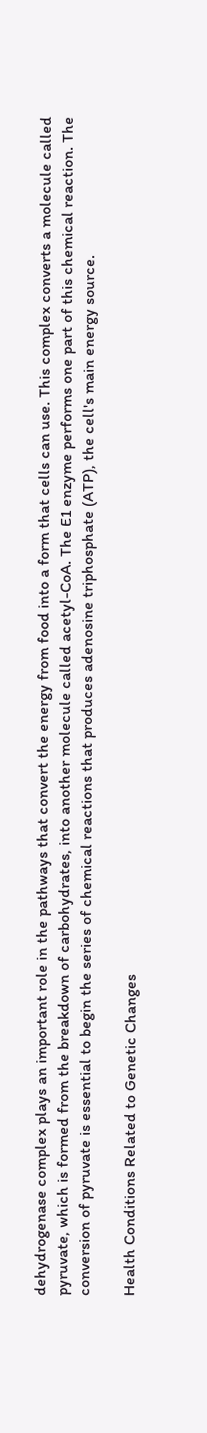dehydrogenase complex plays an important role in the pathways that convert the energy from food into a form that cells can use. This complex converts a molecule called pyruvate, which is formed from the breakdown of carbohydrates, into another molecule called acetyl-CoA. The E1 enzyme performs one part of this chemical reaction. The conversion of pyruvate is essential to begin the series of chemical reactions that produces adenosine triphosphate (ATP), the cell's main energy source.

Health Conditions Related to Genetic Changes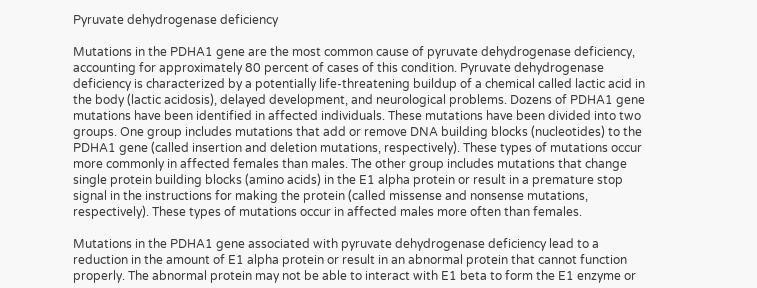Pyruvate dehydrogenase deficiency

Mutations in the PDHA1 gene are the most common cause of pyruvate dehydrogenase deficiency, accounting for approximately 80 percent of cases of this condition. Pyruvate dehydrogenase deficiency is characterized by a potentially life-threatening buildup of a chemical called lactic acid in the body (lactic acidosis), delayed development, and neurological problems. Dozens of PDHA1 gene mutations have been identified in affected individuals. These mutations have been divided into two groups. One group includes mutations that add or remove DNA building blocks (nucleotides) to the PDHA1 gene (called insertion and deletion mutations, respectively). These types of mutations occur more commonly in affected females than males. The other group includes mutations that change single protein building blocks (amino acids) in the E1 alpha protein or result in a premature stop signal in the instructions for making the protein (called missense and nonsense mutations, respectively). These types of mutations occur in affected males more often than females.

Mutations in the PDHA1 gene associated with pyruvate dehydrogenase deficiency lead to a reduction in the amount of E1 alpha protein or result in an abnormal protein that cannot function properly. The abnormal protein may not be able to interact with E1 beta to form the E1 enzyme or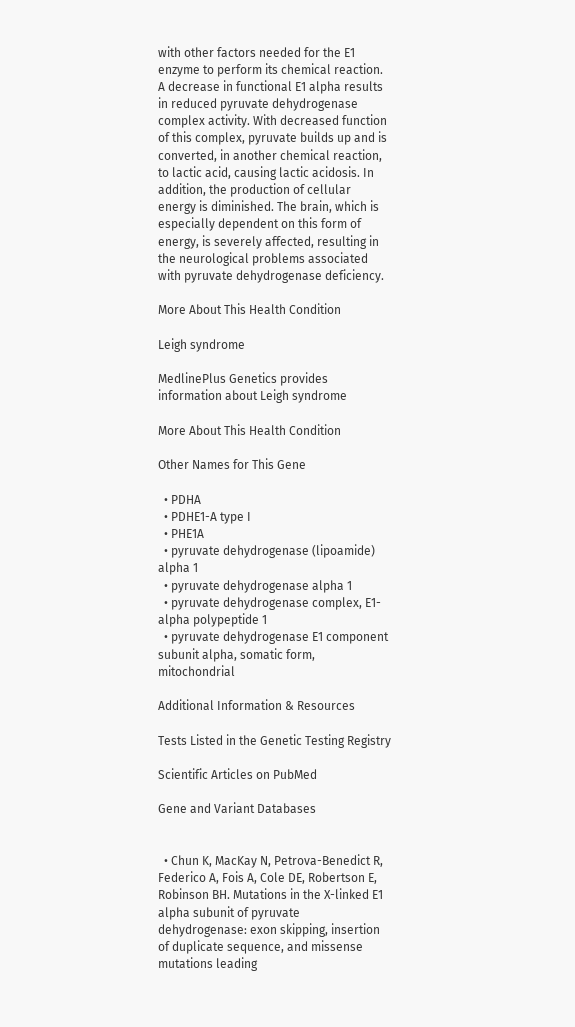with other factors needed for the E1 enzyme to perform its chemical reaction. A decrease in functional E1 alpha results in reduced pyruvate dehydrogenase complex activity. With decreased function of this complex, pyruvate builds up and is converted, in another chemical reaction, to lactic acid, causing lactic acidosis. In addition, the production of cellular energy is diminished. The brain, which is especially dependent on this form of energy, is severely affected, resulting in the neurological problems associated with pyruvate dehydrogenase deficiency.

More About This Health Condition

Leigh syndrome

MedlinePlus Genetics provides information about Leigh syndrome

More About This Health Condition

Other Names for This Gene

  • PDHA
  • PDHE1-A type I
  • PHE1A
  • pyruvate dehydrogenase (lipoamide) alpha 1
  • pyruvate dehydrogenase alpha 1
  • pyruvate dehydrogenase complex, E1-alpha polypeptide 1
  • pyruvate dehydrogenase E1 component subunit alpha, somatic form, mitochondrial

Additional Information & Resources

Tests Listed in the Genetic Testing Registry

Scientific Articles on PubMed

Gene and Variant Databases


  • Chun K, MacKay N, Petrova-Benedict R, Federico A, Fois A, Cole DE, Robertson E, Robinson BH. Mutations in the X-linked E1 alpha subunit of pyruvate dehydrogenase: exon skipping, insertion of duplicate sequence, and missense mutations leading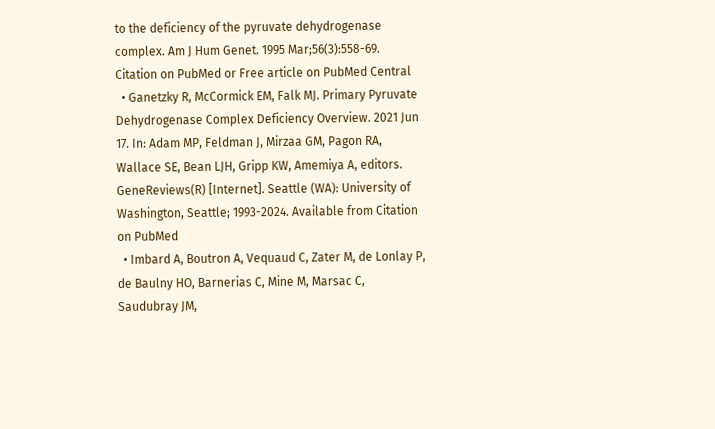to the deficiency of the pyruvate dehydrogenase complex. Am J Hum Genet. 1995 Mar;56(3):558-69. Citation on PubMed or Free article on PubMed Central
  • Ganetzky R, McCormick EM, Falk MJ. Primary Pyruvate Dehydrogenase Complex Deficiency Overview. 2021 Jun 17. In: Adam MP, Feldman J, Mirzaa GM, Pagon RA, Wallace SE, Bean LJH, Gripp KW, Amemiya A, editors. GeneReviews(R) [Internet]. Seattle (WA): University of Washington, Seattle; 1993-2024. Available from Citation on PubMed
  • Imbard A, Boutron A, Vequaud C, Zater M, de Lonlay P, de Baulny HO, Barnerias C, Mine M, Marsac C, Saudubray JM,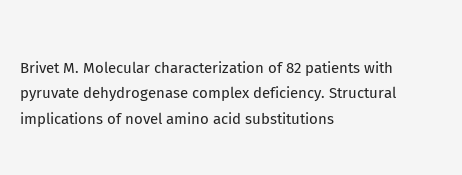Brivet M. Molecular characterization of 82 patients with pyruvate dehydrogenase complex deficiency. Structural implications of novel amino acid substitutions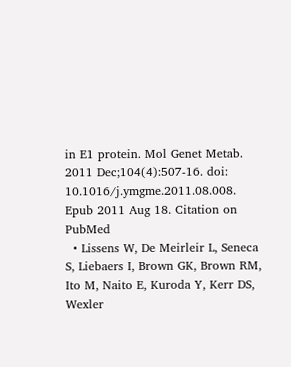in E1 protein. Mol Genet Metab. 2011 Dec;104(4):507-16. doi: 10.1016/j.ymgme.2011.08.008. Epub 2011 Aug 18. Citation on PubMed
  • Lissens W, De Meirleir L, Seneca S, Liebaers I, Brown GK, Brown RM, Ito M, Naito E, Kuroda Y, Kerr DS, Wexler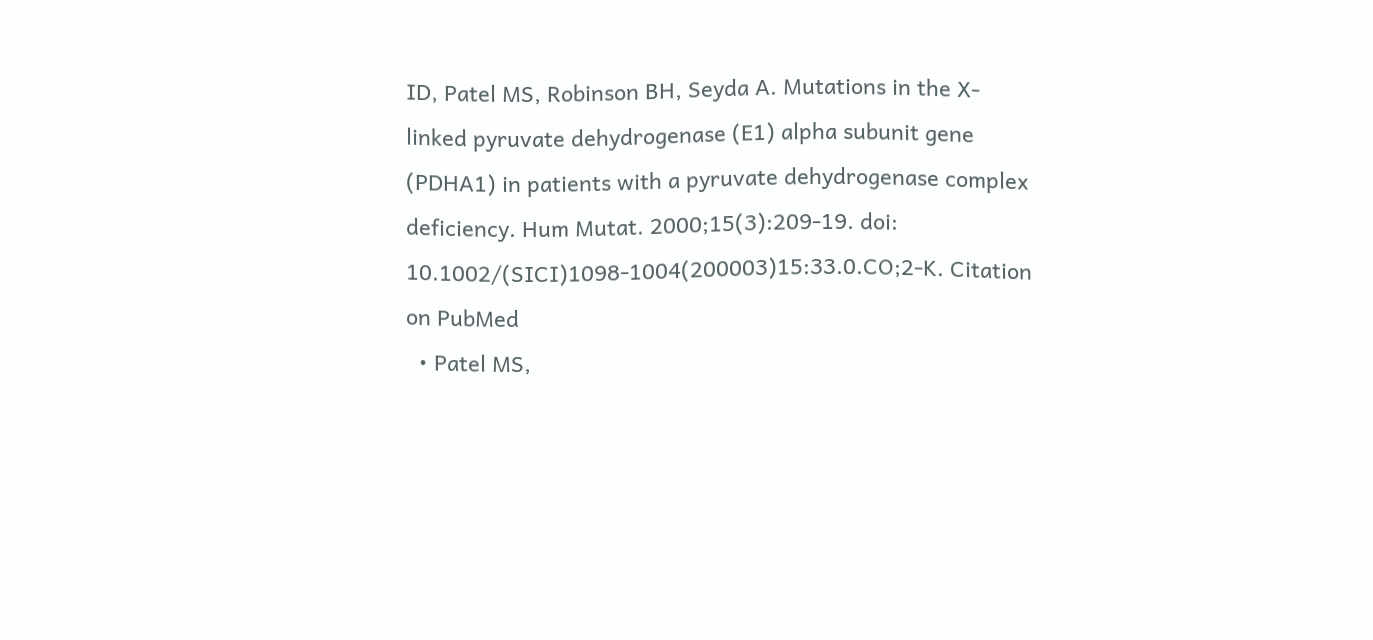ID, Patel MS, Robinson BH, Seyda A. Mutations in the X-linked pyruvate dehydrogenase (E1) alpha subunit gene (PDHA1) in patients with a pyruvate dehydrogenase complex deficiency. Hum Mutat. 2000;15(3):209-19. doi: 10.1002/(SICI)1098-1004(200003)15:33.0.CO;2-K. Citation on PubMed
  • Patel MS,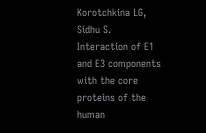Korotchkina LG, Sidhu S. Interaction of E1 and E3 components with the core proteins of the human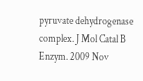pyruvate dehydrogenase complex. J Mol Catal B Enzym. 2009 Nov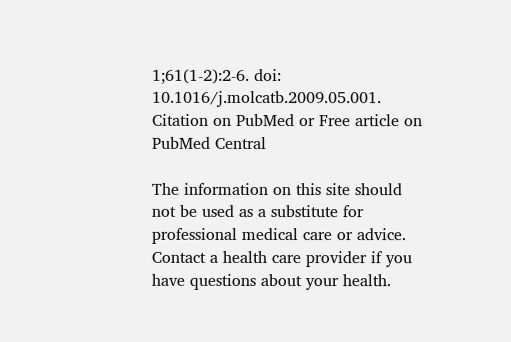1;61(1-2):2-6. doi: 10.1016/j.molcatb.2009.05.001. Citation on PubMed or Free article on PubMed Central

The information on this site should not be used as a substitute for professional medical care or advice. Contact a health care provider if you have questions about your health.